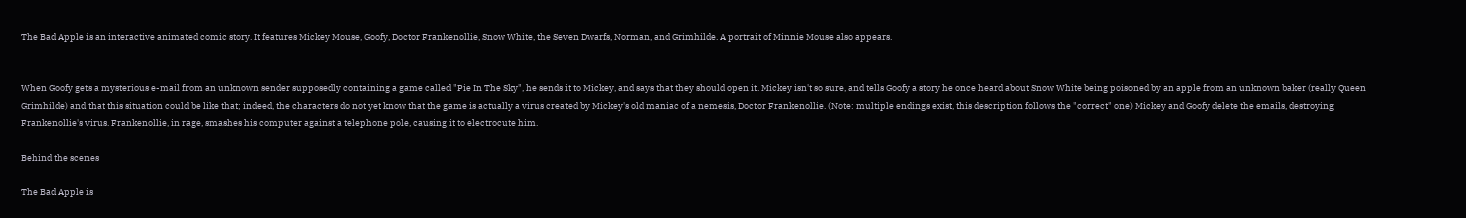The Bad Apple is an interactive animated comic story. It features Mickey Mouse, Goofy, Doctor Frankenollie, Snow White, the Seven Dwarfs, Norman, and Grimhilde. A portrait of Minnie Mouse also appears.


When Goofy gets a mysterious e-mail from an unknown sender supposedly containing a game called "Pie In The Sky", he sends it to Mickey, and says that they should open it. Mickey isn't so sure, and tells Goofy a story he once heard about Snow White being poisoned by an apple from an unknown baker (really Queen Grimhilde) and that this situation could be like that; indeed, the characters do not yet know that the game is actually a virus created by Mickey's old maniac of a nemesis, Doctor Frankenollie. (Note: multiple endings exist, this description follows the "correct" one) Mickey and Goofy delete the emails, destroying Frankenollie's virus. Frankenollie, in rage, smashes his computer against a telephone pole, causing it to electrocute him.

Behind the scenes

The Bad Apple is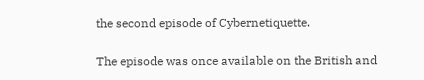the second episode of Cybernetiquette.

The episode was once available on the British and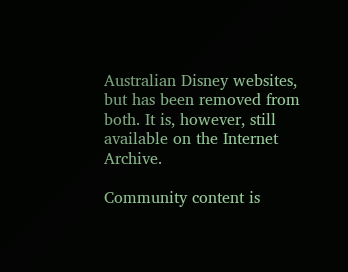Australian Disney websites, but has been removed from both. It is, however, still available on the Internet Archive.

Community content is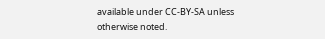available under CC-BY-SA unless otherwise noted.